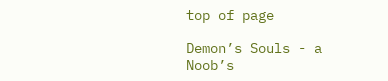top of page

Demon’s Souls - a Noob’s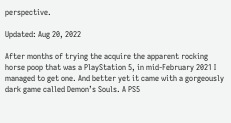perspective.

Updated: Aug 20, 2022

After months of trying the acquire the apparent rocking horse poop that was a PlayStation 5, in mid-February 2021 I managed to get one. And better yet it came with a gorgeously dark game called Demon’s Souls. A PS5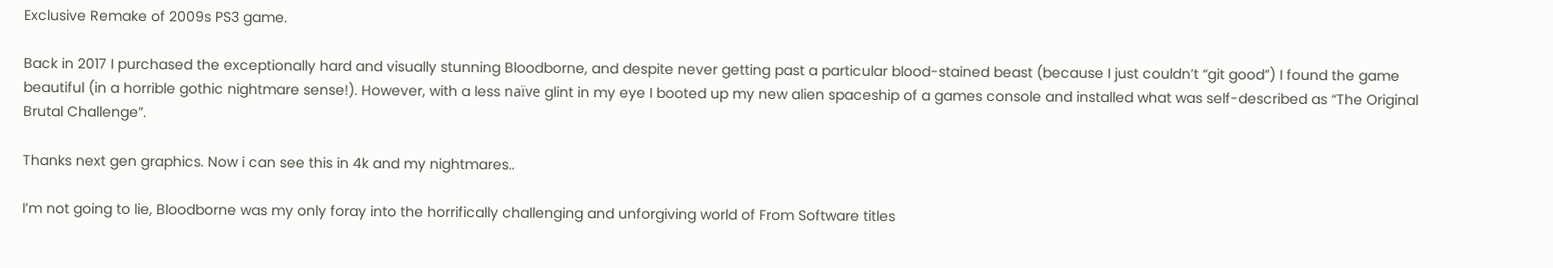Exclusive Remake of 2009s PS3 game.

Back in 2017 I purchased the exceptionally hard and visually stunning Bloodborne, and despite never getting past a particular blood-stained beast (because I just couldn’t “git good”) I found the game beautiful (in a horrible gothic nightmare sense!). However, with a less naïve glint in my eye I booted up my new alien spaceship of a games console and installed what was self-described as “The Original Brutal Challenge”.

Thanks next gen graphics. Now i can see this in 4k and my nightmares..

I’m not going to lie, Bloodborne was my only foray into the horrifically challenging and unforgiving world of From Software titles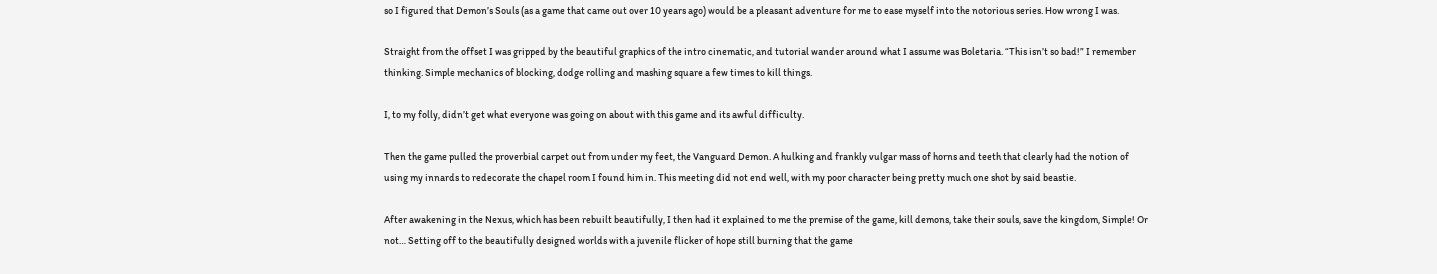so I figured that Demon’s Souls (as a game that came out over 10 years ago) would be a pleasant adventure for me to ease myself into the notorious series. How wrong I was.

Straight from the offset I was gripped by the beautiful graphics of the intro cinematic, and tutorial wander around what I assume was Boletaria. “This isn’t so bad!” I remember thinking. Simple mechanics of blocking, dodge rolling and mashing square a few times to kill things.

I, to my folly, didn’t get what everyone was going on about with this game and its awful difficulty.

Then the game pulled the proverbial carpet out from under my feet, the Vanguard Demon. A hulking and frankly vulgar mass of horns and teeth that clearly had the notion of using my innards to redecorate the chapel room I found him in. This meeting did not end well, with my poor character being pretty much one shot by said beastie.

After awakening in the Nexus, which has been rebuilt beautifully, I then had it explained to me the premise of the game, kill demons, take their souls, save the kingdom, Simple! Or not… Setting off to the beautifully designed worlds with a juvenile flicker of hope still burning that the game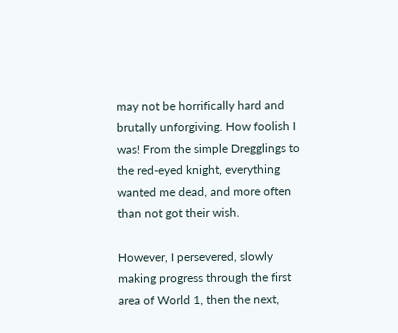may not be horrifically hard and brutally unforgiving. How foolish I was! From the simple Dregglings to the red-eyed knight, everything wanted me dead, and more often than not got their wish.

However, I persevered, slowly making progress through the first area of World 1, then the next,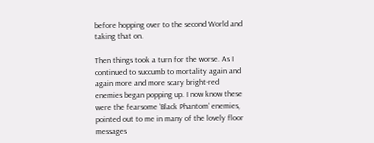before hopping over to the second World and taking that on.

Then things took a turn for the worse. As I continued to succumb to mortality again and again more and more scary bright-red enemies began popping up. I now know these were the fearsome ‘Black Phantom’ enemies, pointed out to me in many of the lovely floor messages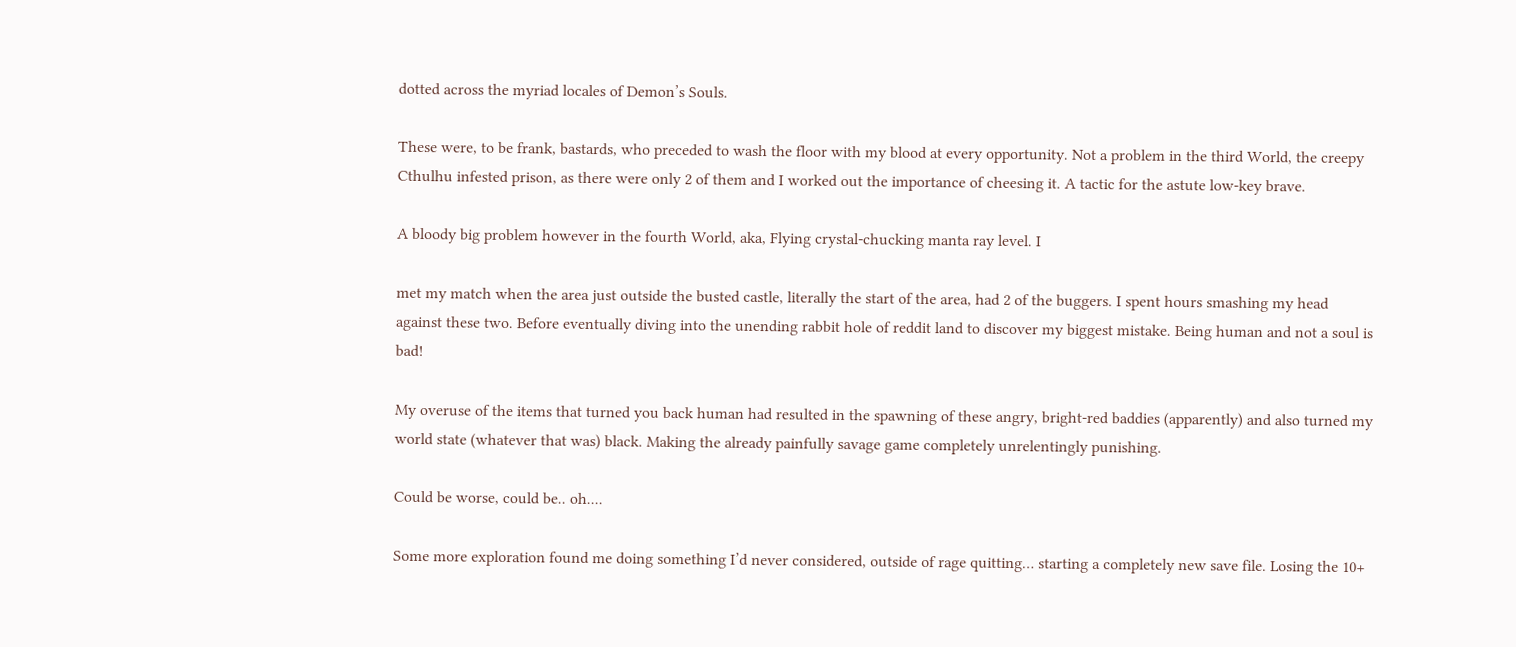dotted across the myriad locales of Demon’s Souls.

These were, to be frank, bastards, who preceded to wash the floor with my blood at every opportunity. Not a problem in the third World, the creepy Cthulhu infested prison, as there were only 2 of them and I worked out the importance of cheesing it. A tactic for the astute low-key brave.

A bloody big problem however in the fourth World, aka, Flying crystal-chucking manta ray level. I

met my match when the area just outside the busted castle, literally the start of the area, had 2 of the buggers. I spent hours smashing my head against these two. Before eventually diving into the unending rabbit hole of reddit land to discover my biggest mistake. Being human and not a soul is bad!

My overuse of the items that turned you back human had resulted in the spawning of these angry, bright-red baddies (apparently) and also turned my world state (whatever that was) black. Making the already painfully savage game completely unrelentingly punishing.

Could be worse, could be.. oh....

Some more exploration found me doing something I’d never considered, outside of rage quitting… starting a completely new save file. Losing the 10+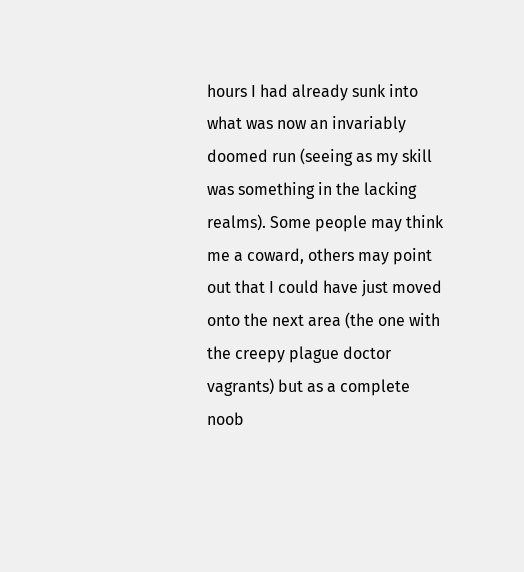hours I had already sunk into what was now an invariably doomed run (seeing as my skill was something in the lacking realms). Some people may think me a coward, others may point out that I could have just moved onto the next area (the one with the creepy plague doctor vagrants) but as a complete noob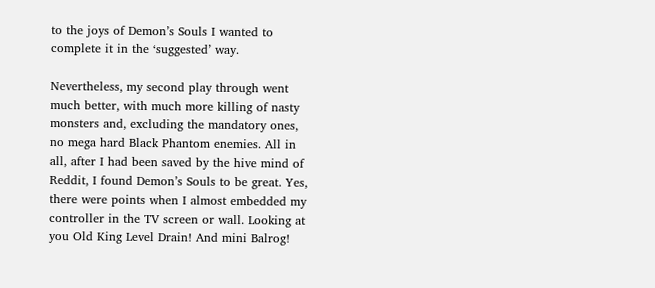to the joys of Demon’s Souls I wanted to complete it in the ‘suggested’ way.

Nevertheless, my second play through went much better, with much more killing of nasty monsters and, excluding the mandatory ones, no mega hard Black Phantom enemies. All in all, after I had been saved by the hive mind of Reddit, I found Demon’s Souls to be great. Yes, there were points when I almost embedded my controller in the TV screen or wall. Looking at you Old King Level Drain! And mini Balrog!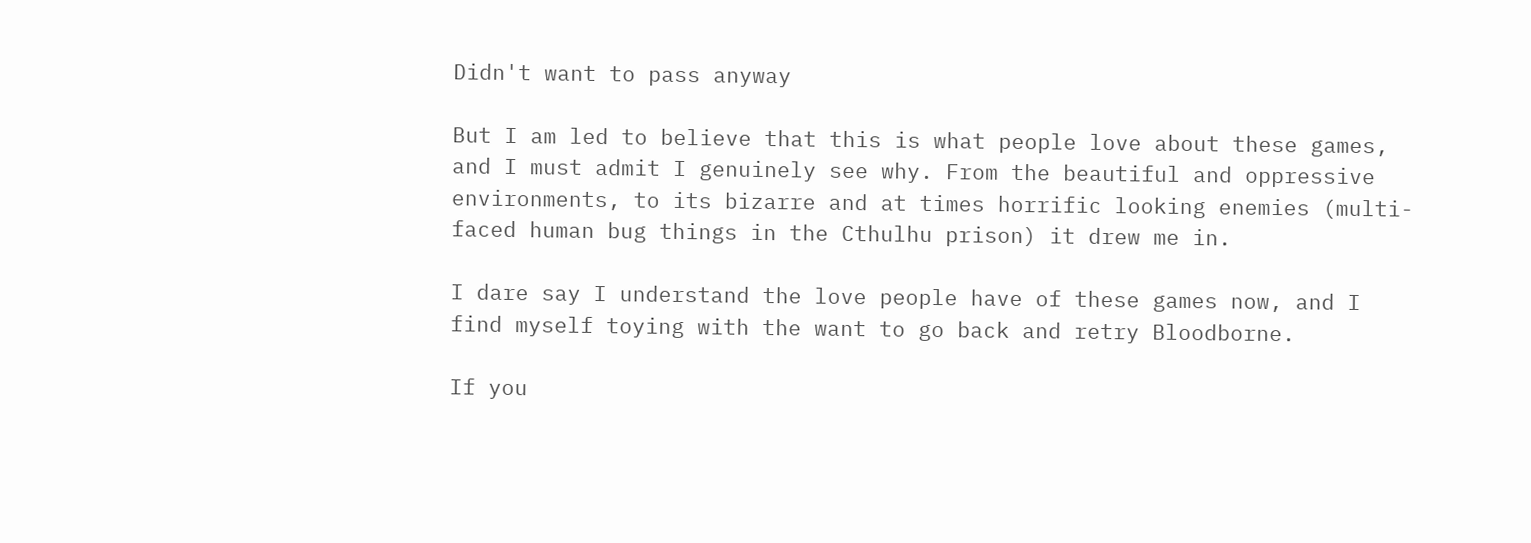Didn't want to pass anyway

But I am led to believe that this is what people love about these games, and I must admit I genuinely see why. From the beautiful and oppressive environments, to its bizarre and at times horrific looking enemies (multi-faced human bug things in the Cthulhu prison) it drew me in.

I dare say I understand the love people have of these games now, and I find myself toying with the want to go back and retry Bloodborne.

If you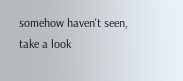somehow haven't seen, take a look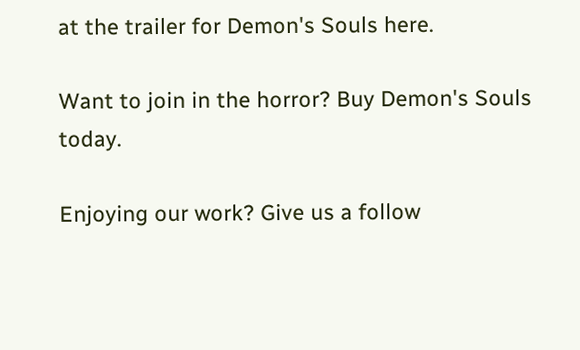at the trailer for Demon's Souls here.

Want to join in the horror? Buy Demon's Souls today.

Enjoying our work? Give us a follow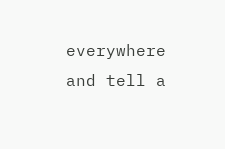everywhere and tell a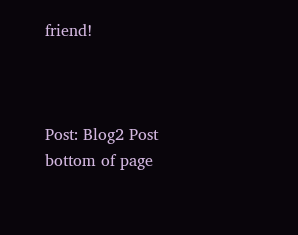friend!



Post: Blog2 Post
bottom of page